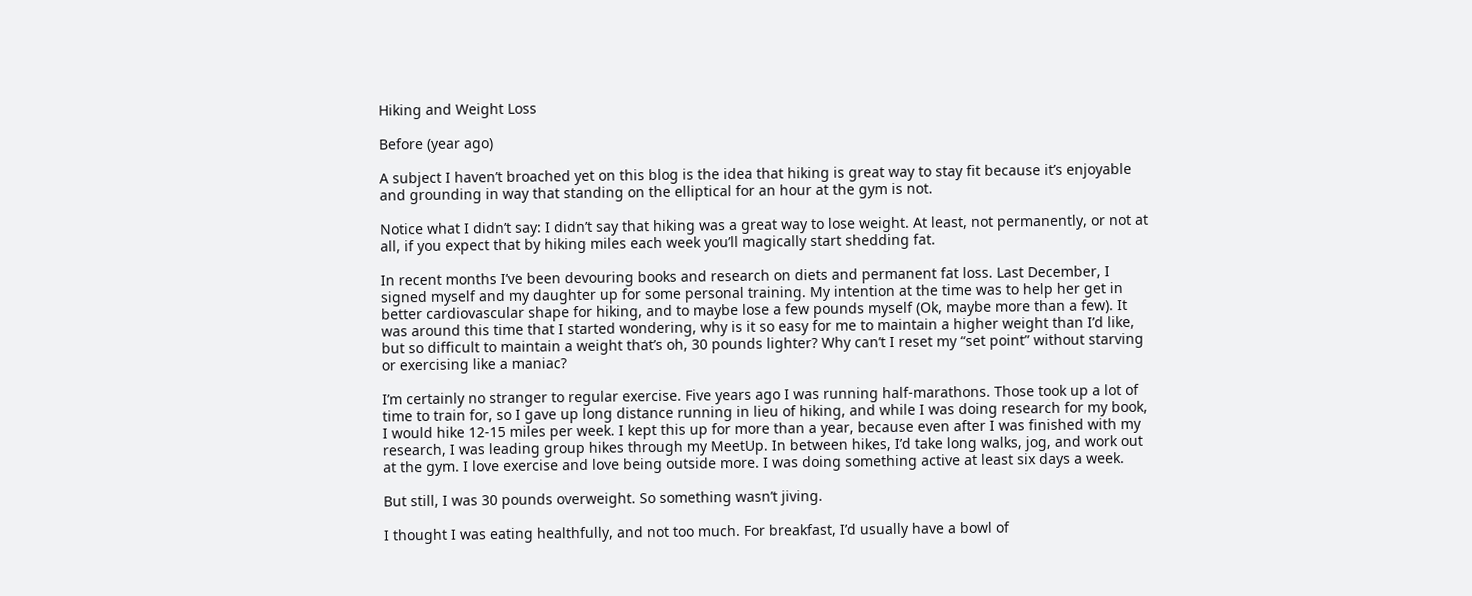Hiking and Weight Loss

Before (year ago)

A subject I haven’t broached yet on this blog is the idea that hiking is great way to stay fit because it’s enjoyable and grounding in way that standing on the elliptical for an hour at the gym is not.

Notice what I didn’t say: I didn’t say that hiking was a great way to lose weight. At least, not permanently, or not at all, if you expect that by hiking miles each week you’ll magically start shedding fat.

In recent months I’ve been devouring books and research on diets and permanent fat loss. Last December, I signed myself and my daughter up for some personal training. My intention at the time was to help her get in better cardiovascular shape for hiking, and to maybe lose a few pounds myself (Ok, maybe more than a few). It was around this time that I started wondering, why is it so easy for me to maintain a higher weight than I’d like, but so difficult to maintain a weight that’s oh, 30 pounds lighter? Why can’t I reset my “set point” without starving or exercising like a maniac?

I’m certainly no stranger to regular exercise. Five years ago I was running half-marathons. Those took up a lot of time to train for, so I gave up long distance running in lieu of hiking, and while I was doing research for my book, I would hike 12-15 miles per week. I kept this up for more than a year, because even after I was finished with my research, I was leading group hikes through my MeetUp. In between hikes, I’d take long walks, jog, and work out at the gym. I love exercise and love being outside more. I was doing something active at least six days a week.

But still, I was 30 pounds overweight. So something wasn’t jiving.

I thought I was eating healthfully, and not too much. For breakfast, I’d usually have a bowl of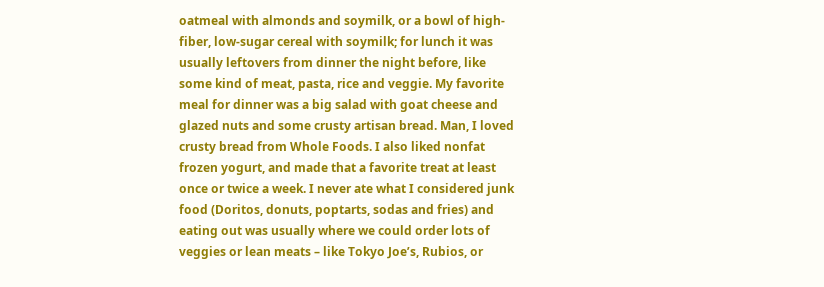oatmeal with almonds and soymilk, or a bowl of high-fiber, low-sugar cereal with soymilk; for lunch it was usually leftovers from dinner the night before, like some kind of meat, pasta, rice and veggie. My favorite meal for dinner was a big salad with goat cheese and glazed nuts and some crusty artisan bread. Man, I loved crusty bread from Whole Foods. I also liked nonfat frozen yogurt, and made that a favorite treat at least once or twice a week. I never ate what I considered junk food (Doritos, donuts, poptarts, sodas and fries) and eating out was usually where we could order lots of veggies or lean meats – like Tokyo Joe’s, Rubios, or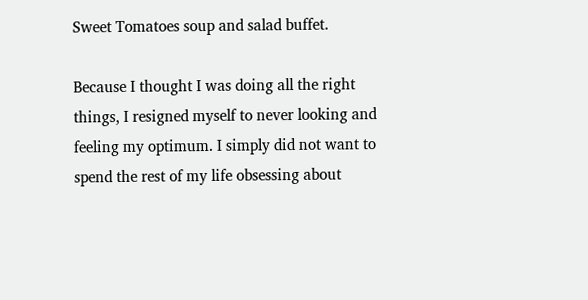Sweet Tomatoes soup and salad buffet.

Because I thought I was doing all the right things, I resigned myself to never looking and feeling my optimum. I simply did not want to spend the rest of my life obsessing about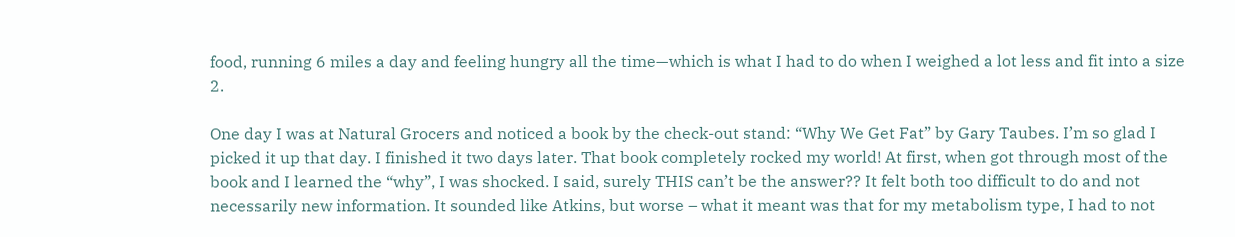food, running 6 miles a day and feeling hungry all the time—which is what I had to do when I weighed a lot less and fit into a size 2.

One day I was at Natural Grocers and noticed a book by the check-out stand: “Why We Get Fat” by Gary Taubes. I’m so glad I picked it up that day. I finished it two days later. That book completely rocked my world! At first, when got through most of the book and I learned the “why”, I was shocked. I said, surely THIS can’t be the answer?? It felt both too difficult to do and not necessarily new information. It sounded like Atkins, but worse – what it meant was that for my metabolism type, I had to not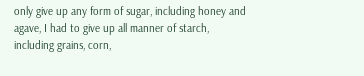only give up any form of sugar, including honey and agave, I had to give up all manner of starch, including grains, corn,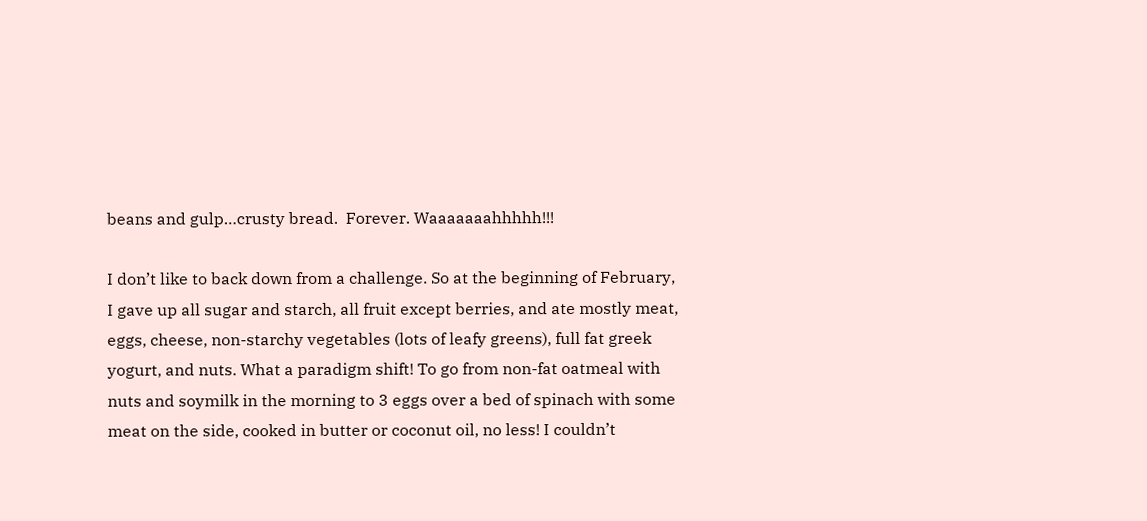beans and gulp…crusty bread.  Forever. Waaaaaaahhhhh!!!

I don’t like to back down from a challenge. So at the beginning of February, I gave up all sugar and starch, all fruit except berries, and ate mostly meat, eggs, cheese, non-starchy vegetables (lots of leafy greens), full fat greek yogurt, and nuts. What a paradigm shift! To go from non-fat oatmeal with nuts and soymilk in the morning to 3 eggs over a bed of spinach with some meat on the side, cooked in butter or coconut oil, no less! I couldn’t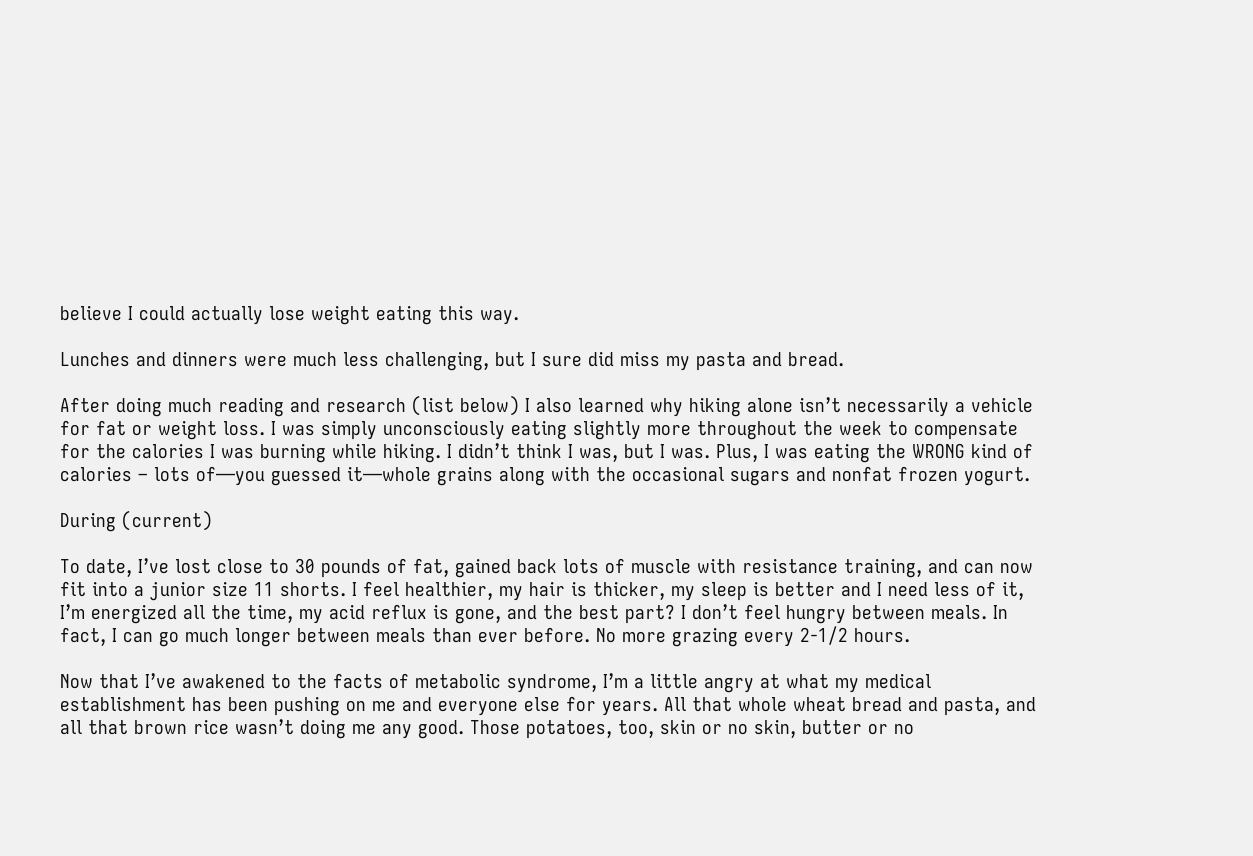believe I could actually lose weight eating this way.

Lunches and dinners were much less challenging, but I sure did miss my pasta and bread.

After doing much reading and research (list below) I also learned why hiking alone isn’t necessarily a vehicle for fat or weight loss. I was simply unconsciously eating slightly more throughout the week to compensate for the calories I was burning while hiking. I didn’t think I was, but I was. Plus, I was eating the WRONG kind of calories – lots of—you guessed it—whole grains along with the occasional sugars and nonfat frozen yogurt.

During (current)

To date, I’ve lost close to 30 pounds of fat, gained back lots of muscle with resistance training, and can now fit into a junior size 11 shorts. I feel healthier, my hair is thicker, my sleep is better and I need less of it, I’m energized all the time, my acid reflux is gone, and the best part? I don’t feel hungry between meals. In fact, I can go much longer between meals than ever before. No more grazing every 2-1/2 hours.

Now that I’ve awakened to the facts of metabolic syndrome, I’m a little angry at what my medical establishment has been pushing on me and everyone else for years. All that whole wheat bread and pasta, and all that brown rice wasn’t doing me any good. Those potatoes, too, skin or no skin, butter or no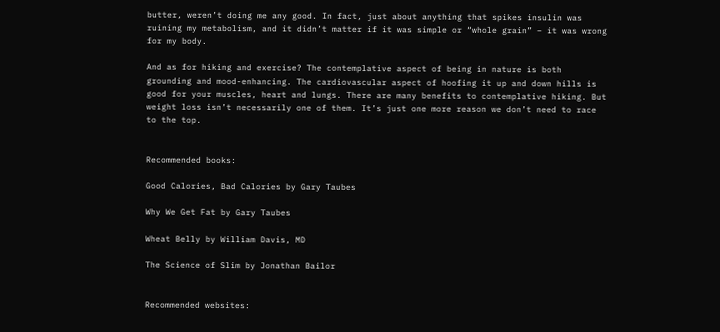butter, weren’t doing me any good. In fact, just about anything that spikes insulin was ruining my metabolism, and it didn’t matter if it was simple or “whole grain” – it was wrong for my body.

And as for hiking and exercise? The contemplative aspect of being in nature is both grounding and mood-enhancing. The cardiovascular aspect of hoofing it up and down hills is good for your muscles, heart and lungs. There are many benefits to contemplative hiking. But weight loss isn’t necessarily one of them. It’s just one more reason we don’t need to race to the top.


Recommended books:

Good Calories, Bad Calories by Gary Taubes

Why We Get Fat by Gary Taubes

Wheat Belly by William Davis, MD

The Science of Slim by Jonathan Bailor


Recommended websites: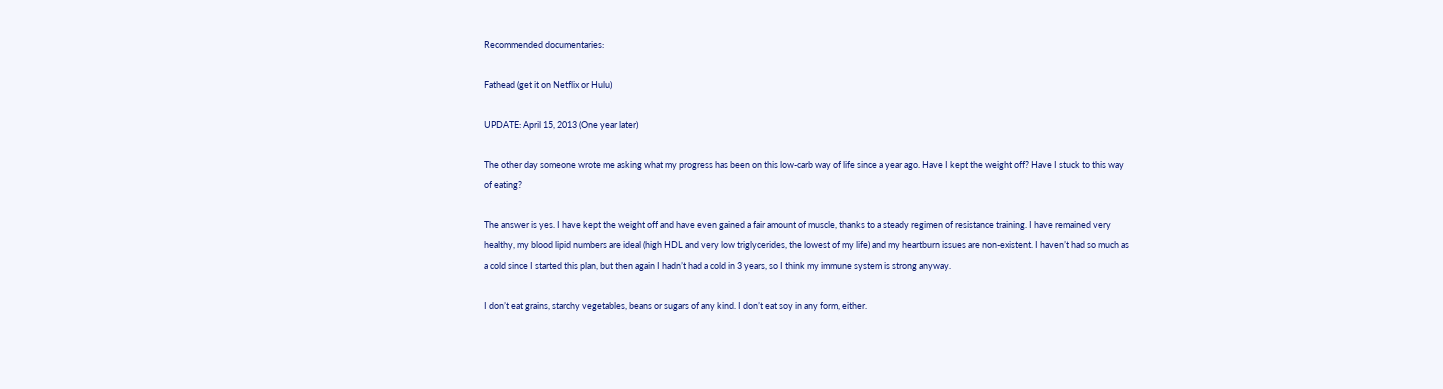Recommended documentaries:

Fathead (get it on Netflix or Hulu)

UPDATE: April 15, 2013 (One year later)

The other day someone wrote me asking what my progress has been on this low-carb way of life since a year ago. Have I kept the weight off? Have I stuck to this way of eating?

The answer is yes. I have kept the weight off and have even gained a fair amount of muscle, thanks to a steady regimen of resistance training. I have remained very healthy, my blood lipid numbers are ideal (high HDL and very low triglycerides, the lowest of my life) and my heartburn issues are non-existent. I haven’t had so much as a cold since I started this plan, but then again I hadn’t had a cold in 3 years, so I think my immune system is strong anyway.

I don’t eat grains, starchy vegetables, beans or sugars of any kind. I don’t eat soy in any form, either.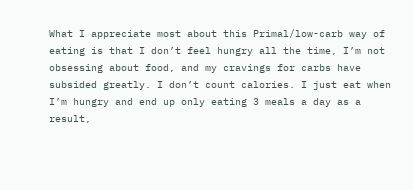What I appreciate most about this Primal/low-carb way of eating is that I don’t feel hungry all the time, I’m not obsessing about food, and my cravings for carbs have subsided greatly. I don’t count calories. I just eat when I’m hungry and end up only eating 3 meals a day as a result,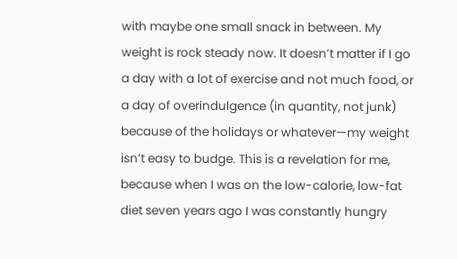with maybe one small snack in between. My weight is rock steady now. It doesn’t matter if I go a day with a lot of exercise and not much food, or a day of overindulgence (in quantity, not junk) because of the holidays or whatever—my weight isn’t easy to budge. This is a revelation for me, because when I was on the low-calorie, low-fat diet seven years ago I was constantly hungry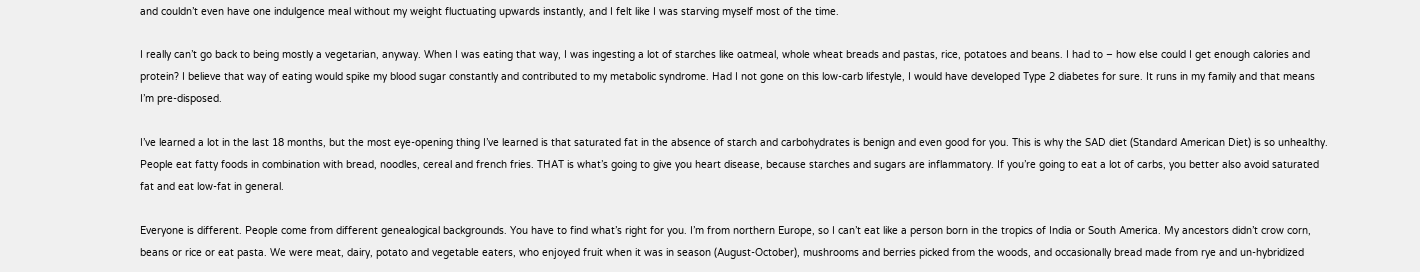and couldn’t even have one indulgence meal without my weight fluctuating upwards instantly, and I felt like I was starving myself most of the time.

I really can’t go back to being mostly a vegetarian, anyway. When I was eating that way, I was ingesting a lot of starches like oatmeal, whole wheat breads and pastas, rice, potatoes and beans. I had to – how else could I get enough calories and protein? I believe that way of eating would spike my blood sugar constantly and contributed to my metabolic syndrome. Had I not gone on this low-carb lifestyle, I would have developed Type 2 diabetes for sure. It runs in my family and that means I’m pre-disposed.

I’ve learned a lot in the last 18 months, but the most eye-opening thing I’ve learned is that saturated fat in the absence of starch and carbohydrates is benign and even good for you. This is why the SAD diet (Standard American Diet) is so unhealthy. People eat fatty foods in combination with bread, noodles, cereal and french fries. THAT is what’s going to give you heart disease, because starches and sugars are inflammatory. If you’re going to eat a lot of carbs, you better also avoid saturated fat and eat low-fat in general.

Everyone is different. People come from different genealogical backgrounds. You have to find what’s right for you. I’m from northern Europe, so I can’t eat like a person born in the tropics of India or South America. My ancestors didn’t crow corn, beans or rice or eat pasta. We were meat, dairy, potato and vegetable eaters, who enjoyed fruit when it was in season (August-October), mushrooms and berries picked from the woods, and occasionally bread made from rye and un-hybridized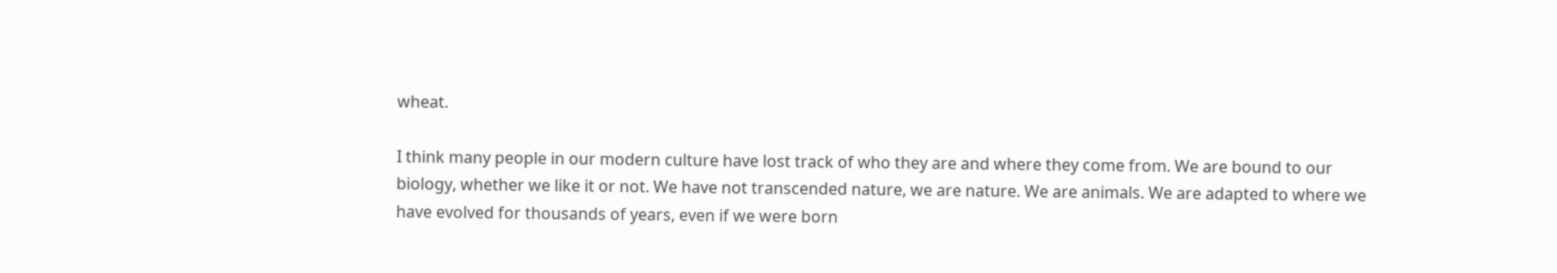wheat.

I think many people in our modern culture have lost track of who they are and where they come from. We are bound to our biology, whether we like it or not. We have not transcended nature, we are nature. We are animals. We are adapted to where we have evolved for thousands of years, even if we were born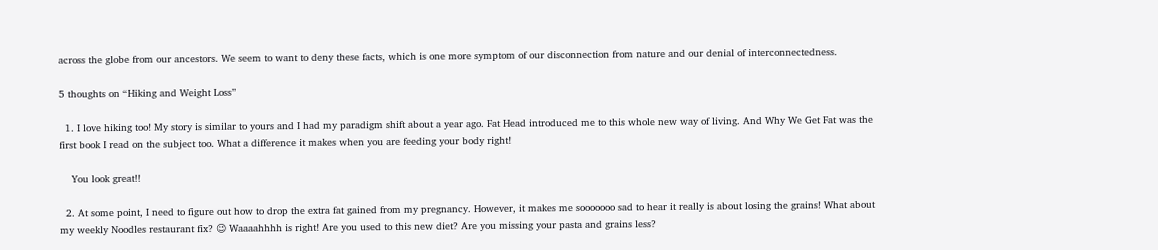across the globe from our ancestors. We seem to want to deny these facts, which is one more symptom of our disconnection from nature and our denial of interconnectedness.

5 thoughts on “Hiking and Weight Loss”

  1. I love hiking too! My story is similar to yours and I had my paradigm shift about a year ago. Fat Head introduced me to this whole new way of living. And Why We Get Fat was the first book I read on the subject too. What a difference it makes when you are feeding your body right!

    You look great!!

  2. At some point, I need to figure out how to drop the extra fat gained from my pregnancy. However, it makes me sooooooo sad to hear it really is about losing the grains! What about my weekly Noodles restaurant fix? 😉 Waaaahhhh is right! Are you used to this new diet? Are you missing your pasta and grains less?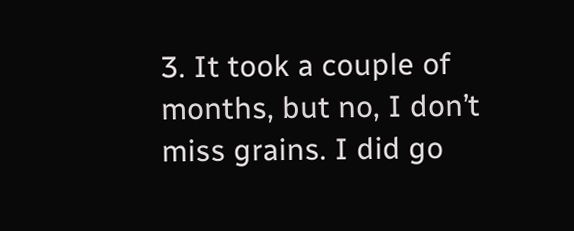3. It took a couple of months, but no, I don’t miss grains. I did go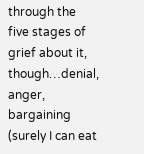through the five stages of grief about it, though…denial, anger, bargaining (surely I can eat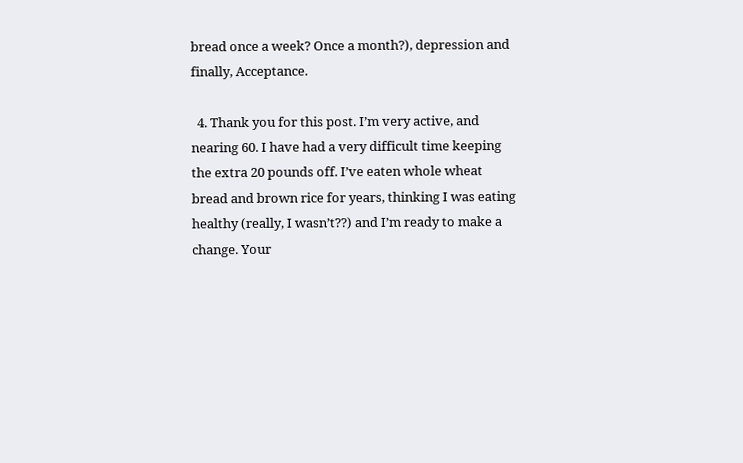bread once a week? Once a month?), depression and finally, Acceptance.

  4. Thank you for this post. I’m very active, and nearing 60. I have had a very difficult time keeping the extra 20 pounds off. I’ve eaten whole wheat bread and brown rice for years, thinking I was eating healthy (really, I wasn’t??) and I’m ready to make a change. Your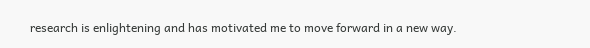research is enlightening and has motivated me to move forward in a new way.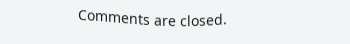Comments are closed.